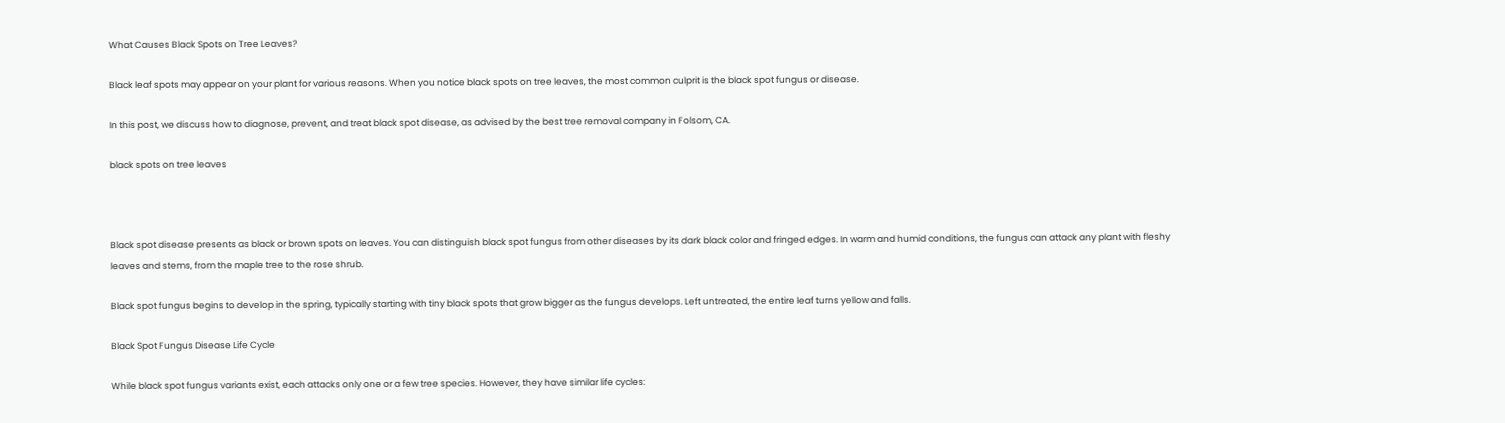What Causes Black Spots on Tree Leaves?

Black leaf spots may appear on your plant for various reasons. When you notice black spots on tree leaves, the most common culprit is the black spot fungus or disease.

In this post, we discuss how to diagnose, prevent, and treat black spot disease, as advised by the best tree removal company in Folsom, CA.

black spots on tree leaves



Black spot disease presents as black or brown spots on leaves. You can distinguish black spot fungus from other diseases by its dark black color and fringed edges. In warm and humid conditions, the fungus can attack any plant with fleshy leaves and stems, from the maple tree to the rose shrub.

Black spot fungus begins to develop in the spring, typically starting with tiny black spots that grow bigger as the fungus develops. Left untreated, the entire leaf turns yellow and falls.

Black Spot Fungus Disease Life Cycle

While black spot fungus variants exist, each attacks only one or a few tree species. However, they have similar life cycles: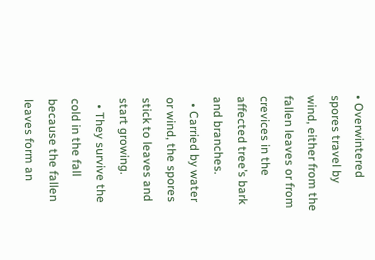• Overwintered spores travel by wind, either from the fallen leaves or from crevices in the affected tree’s bark and branches.
  • Carried by water or wind, the spores stick to leaves and start growing.
  • They survive the cold in the fall because the fallen leaves form an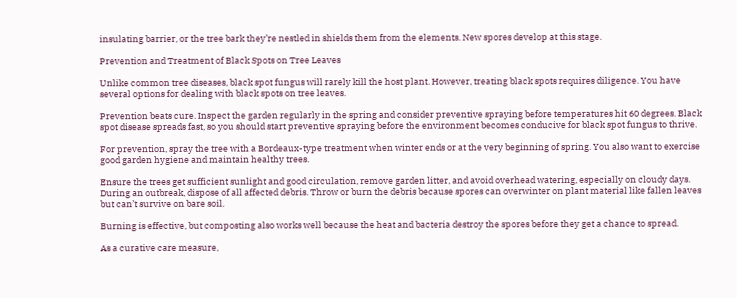insulating barrier, or the tree bark they’re nestled in shields them from the elements. New spores develop at this stage.

Prevention and Treatment of Black Spots on Tree Leaves

Unlike common tree diseases, black spot fungus will rarely kill the host plant. However, treating black spots requires diligence. You have several options for dealing with black spots on tree leaves.

Prevention beats cure. Inspect the garden regularly in the spring and consider preventive spraying before temperatures hit 60 degrees. Black spot disease spreads fast, so you should start preventive spraying before the environment becomes conducive for black spot fungus to thrive.

For prevention, spray the tree with a Bordeaux-type treatment when winter ends or at the very beginning of spring. You also want to exercise good garden hygiene and maintain healthy trees.

Ensure the trees get sufficient sunlight and good circulation, remove garden litter, and avoid overhead watering, especially on cloudy days. During an outbreak, dispose of all affected debris. Throw or burn the debris because spores can overwinter on plant material like fallen leaves but can’t survive on bare soil.

Burning is effective, but composting also works well because the heat and bacteria destroy the spores before they get a chance to spread.

As a curative care measure,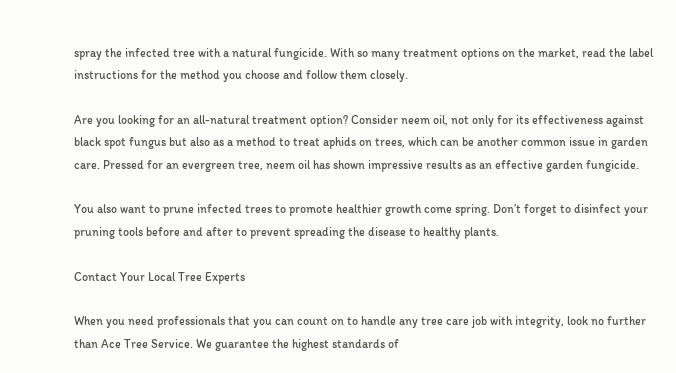spray the infected tree with a natural fungicide. With so many treatment options on the market, read the label instructions for the method you choose and follow them closely.

Are you looking for an all-natural treatment option? Consider neem oil, not only for its effectiveness against black spot fungus but also as a method to treat aphids on trees, which can be another common issue in garden care. Pressed for an evergreen tree, neem oil has shown impressive results as an effective garden fungicide.

You also want to prune infected trees to promote healthier growth come spring. Don’t forget to disinfect your pruning tools before and after to prevent spreading the disease to healthy plants.

Contact Your Local Tree Experts

When you need professionals that you can count on to handle any tree care job with integrity, look no further than Ace Tree Service. We guarantee the highest standards of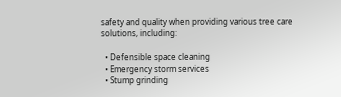safety and quality when providing various tree care solutions, including:

  • Defensible space cleaning
  • Emergency storm services
  • Stump grinding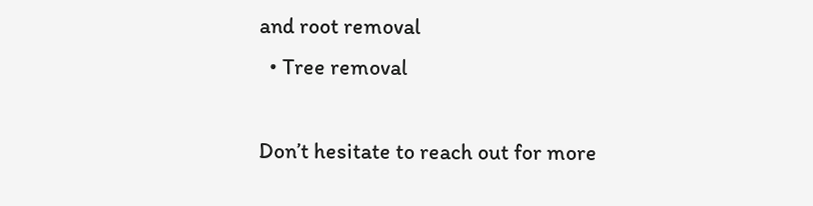and root removal
  • Tree removal

Don’t hesitate to reach out for more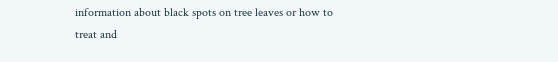information about black spots on tree leaves or how to treat and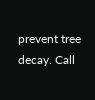prevent tree decay. Call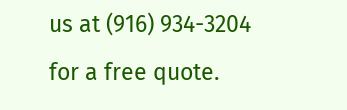us at (916) 934-3204 for a free quote.